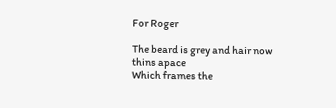For Roger

The beard is grey and hair now thins apace
Which frames the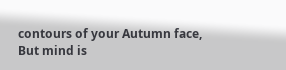contours of your Autumn face,
But mind is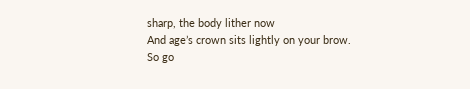sharp, the body lither now
And age’s crown sits lightly on your brow.
So go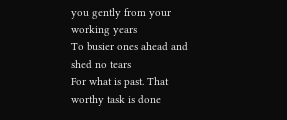you gently from your working years
To busier ones ahead and shed no tears
For what is past. That worthy task is done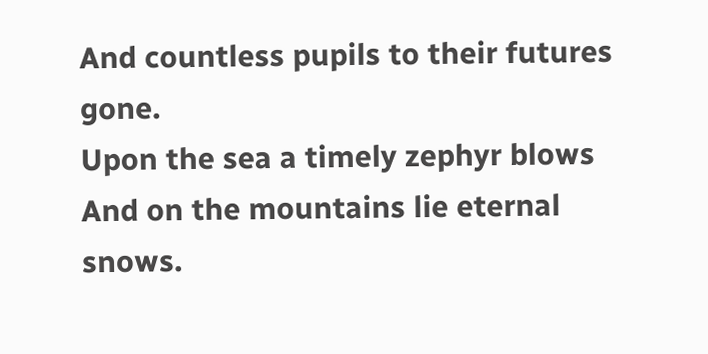And countless pupils to their futures gone.
Upon the sea a timely zephyr blows
And on the mountains lie eternal snows.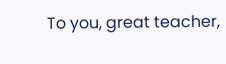To you, great teacher,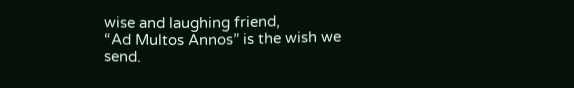wise and laughing friend,
“Ad Multos Annos” is the wish we send.